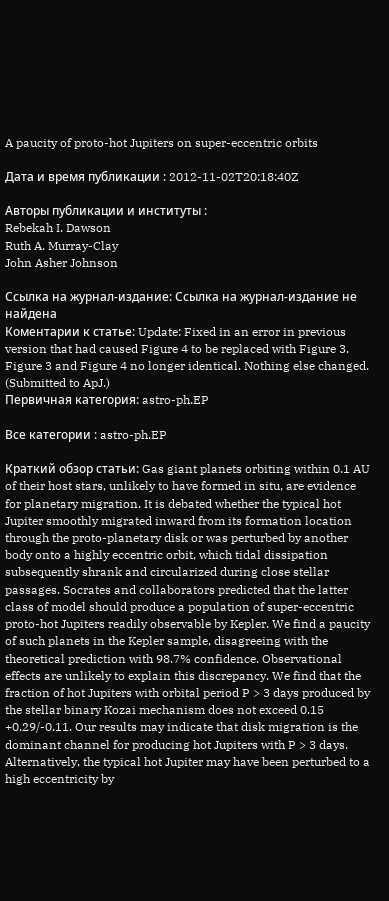A paucity of proto-hot Jupiters on super-eccentric orbits

Дата и время публикации : 2012-11-02T20:18:40Z

Авторы публикации и институты :
Rebekah I. Dawson
Ruth A. Murray-Clay
John Asher Johnson

Ссылка на журнал-издание: Ссылка на журнал-издание не найдена
Коментарии к cтатье: Update: Fixed in an error in previous version that had caused Figure 4 to be replaced with Figure 3. Figure 3 and Figure 4 no longer identical. Nothing else changed. (Submitted to ApJ.)
Первичная категория: astro-ph.EP

Все категории : astro-ph.EP

Краткий обзор статьи: Gas giant planets orbiting within 0.1 AU of their host stars, unlikely to have formed in situ, are evidence for planetary migration. It is debated whether the typical hot Jupiter smoothly migrated inward from its formation location through the proto-planetary disk or was perturbed by another body onto a highly eccentric orbit, which tidal dissipation subsequently shrank and circularized during close stellar passages. Socrates and collaborators predicted that the latter class of model should produce a population of super-eccentric proto-hot Jupiters readily observable by Kepler. We find a paucity of such planets in the Kepler sample, disagreeing with the theoretical prediction with 98.7% confidence. Observational effects are unlikely to explain this discrepancy. We find that the fraction of hot Jupiters with orbital period P > 3 days produced by the stellar binary Kozai mechanism does not exceed 0.15 +0.29/-0.11. Our results may indicate that disk migration is the dominant channel for producing hot Jupiters with P > 3 days. Alternatively, the typical hot Jupiter may have been perturbed to a high eccentricity by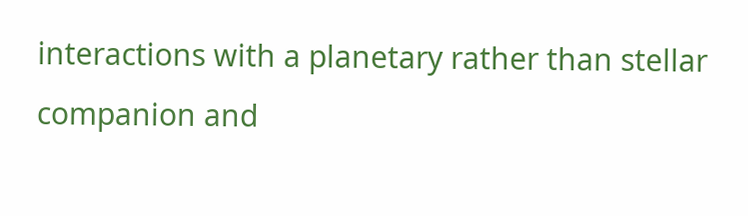interactions with a planetary rather than stellar companion and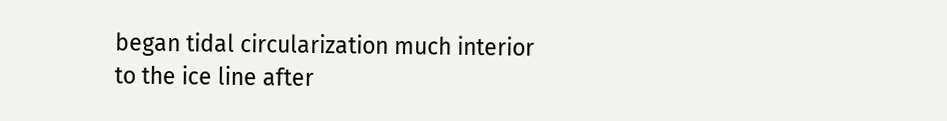began tidal circularization much interior to the ice line after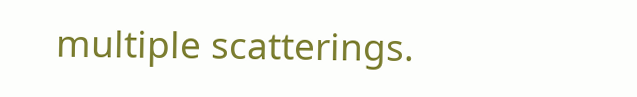multiple scatterings.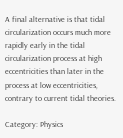A final alternative is that tidal circularization occurs much more rapidly early in the tidal circularization process at high eccentricities than later in the process at low eccentricities, contrary to current tidal theories.

Category: Physics